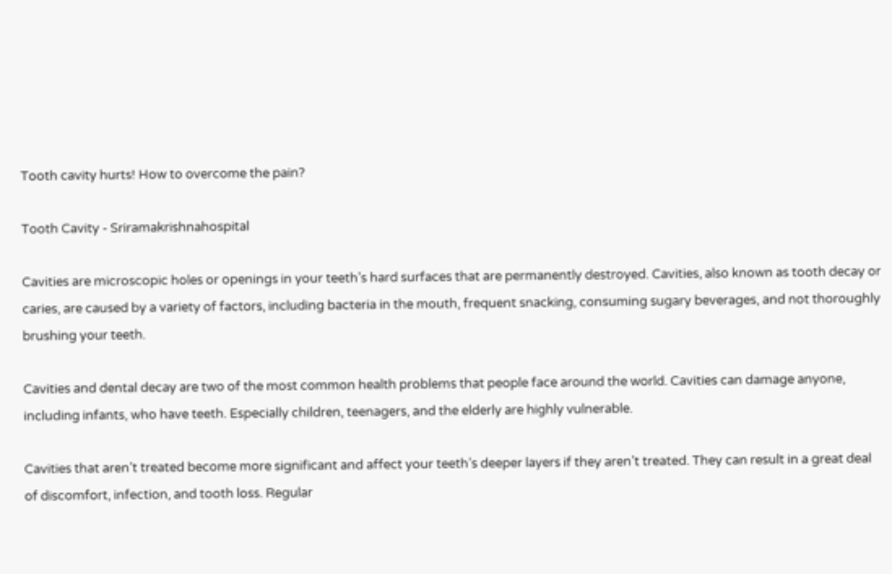Tooth cavity hurts! How to overcome the pain?

Tooth Cavity - Sriramakrishnahospital

Cavities are microscopic holes or openings in your teeth’s hard surfaces that are permanently destroyed. Cavities, also known as tooth decay or caries, are caused by a variety of factors, including bacteria in the mouth, frequent snacking, consuming sugary beverages, and not thoroughly brushing your teeth.

Cavities and dental decay are two of the most common health problems that people face around the world. Cavities can damage anyone, including infants, who have teeth. Especially children, teenagers, and the elderly are highly vulnerable.

Cavities that aren’t treated become more significant and affect your teeth’s deeper layers if they aren’t treated. They can result in a great deal of discomfort, infection, and tooth loss. Regular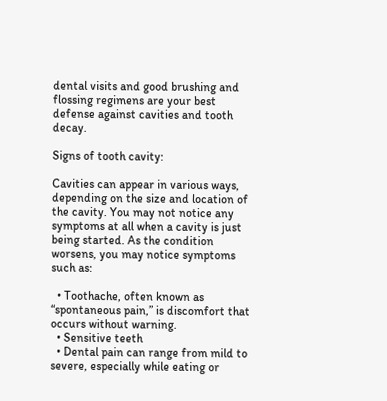dental visits and good brushing and flossing regimens are your best defense against cavities and tooth decay.

Signs of tooth cavity:

Cavities can appear in various ways, depending on the size and location of the cavity. You may not notice any symptoms at all when a cavity is just being started. As the condition worsens, you may notice symptoms such as:

  • Toothache, often known as “spontaneous pain,” is discomfort that occurs without warning.
  • Sensitive teeth
  • Dental pain can range from mild to severe, especially while eating or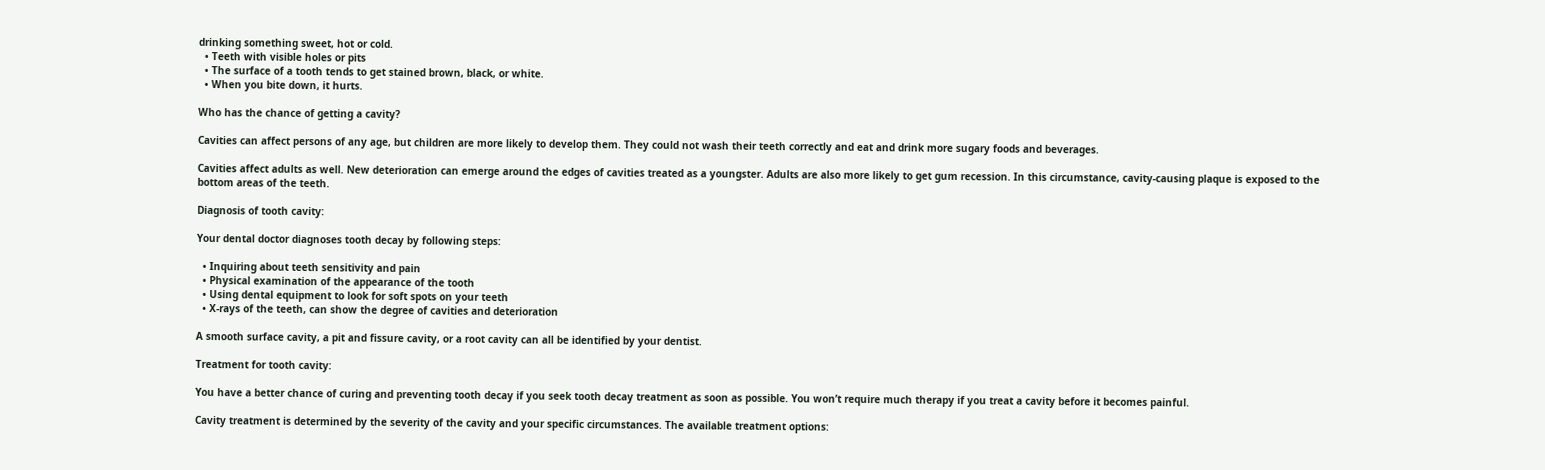drinking something sweet, hot or cold.
  • Teeth with visible holes or pits
  • The surface of a tooth tends to get stained brown, black, or white.
  • When you bite down, it hurts.

Who has the chance of getting a cavity?

Cavities can affect persons of any age, but children are more likely to develop them. They could not wash their teeth correctly and eat and drink more sugary foods and beverages.

Cavities affect adults as well. New deterioration can emerge around the edges of cavities treated as a youngster. Adults are also more likely to get gum recession. In this circumstance, cavity-causing plaque is exposed to the bottom areas of the teeth.

Diagnosis of tooth cavity:

Your dental doctor diagnoses tooth decay by following steps:

  • Inquiring about teeth sensitivity and pain
  • Physical examination of the appearance of the tooth
  • Using dental equipment to look for soft spots on your teeth
  • X-rays of the teeth, can show the degree of cavities and deterioration

A smooth surface cavity, a pit and fissure cavity, or a root cavity can all be identified by your dentist.

Treatment for tooth cavity:

You have a better chance of curing and preventing tooth decay if you seek tooth decay treatment as soon as possible. You won’t require much therapy if you treat a cavity before it becomes painful.

Cavity treatment is determined by the severity of the cavity and your specific circumstances. The available treatment options: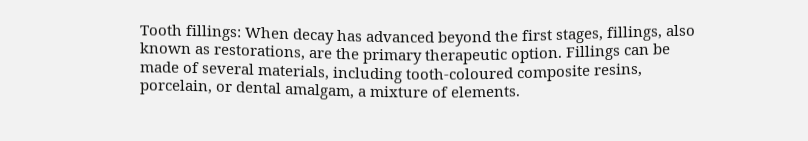Tooth fillings: When decay has advanced beyond the first stages, fillings, also known as restorations, are the primary therapeutic option. Fillings can be made of several materials, including tooth-coloured composite resins, porcelain, or dental amalgam, a mixture of elements.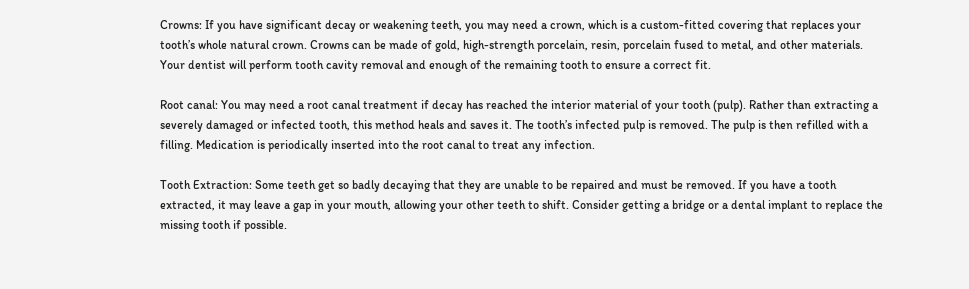Crowns: If you have significant decay or weakening teeth, you may need a crown, which is a custom-fitted covering that replaces your tooth’s whole natural crown. Crowns can be made of gold, high-strength porcelain, resin, porcelain fused to metal, and other materials. Your dentist will perform tooth cavity removal and enough of the remaining tooth to ensure a correct fit.

Root canal: You may need a root canal treatment if decay has reached the interior material of your tooth (pulp). Rather than extracting a severely damaged or infected tooth, this method heals and saves it. The tooth’s infected pulp is removed. The pulp is then refilled with a filling. Medication is periodically inserted into the root canal to treat any infection.

Tooth Extraction: Some teeth get so badly decaying that they are unable to be repaired and must be removed. If you have a tooth extracted, it may leave a gap in your mouth, allowing your other teeth to shift. Consider getting a bridge or a dental implant to replace the missing tooth if possible.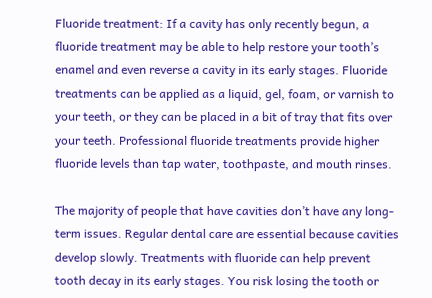Fluoride treatment: If a cavity has only recently begun, a fluoride treatment may be able to help restore your tooth’s enamel and even reverse a cavity in its early stages. Fluoride treatments can be applied as a liquid, gel, foam, or varnish to your teeth, or they can be placed in a bit of tray that fits over your teeth. Professional fluoride treatments provide higher fluoride levels than tap water, toothpaste, and mouth rinses.

The majority of people that have cavities don’t have any long-term issues. Regular dental care are essential because cavities develop slowly. Treatments with fluoride can help prevent tooth decay in its early stages. You risk losing the tooth or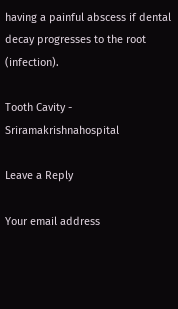having a painful abscess if dental decay progresses to the root (infection).

Tooth Cavity - Sriramakrishnahospital

Leave a Reply

Your email address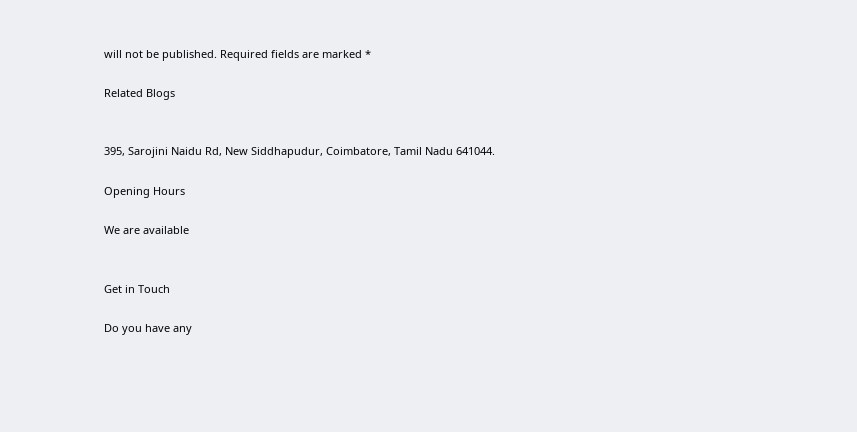will not be published. Required fields are marked *

Related Blogs


395, Sarojini Naidu Rd, New Siddhapudur, Coimbatore, Tamil Nadu 641044.

Opening Hours

We are available


Get in Touch

Do you have any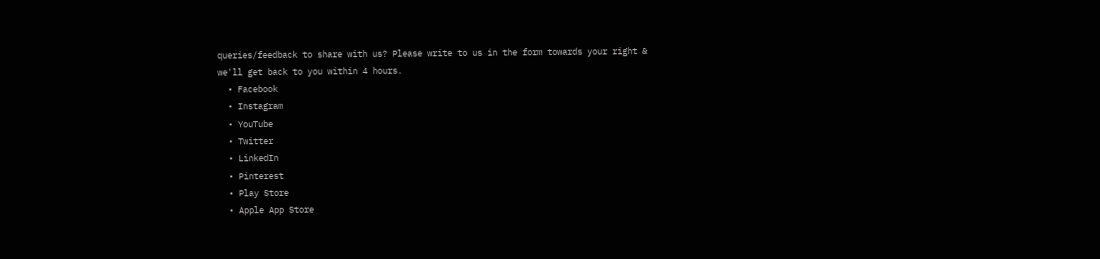queries/feedback to share with us? Please write to us in the form towards your right & we'll get back to you within 4 hours.
  • Facebook
  • Instagram
  • YouTube
  • Twitter
  • LinkedIn
  • Pinterest
  • Play Store
  • Apple App Store